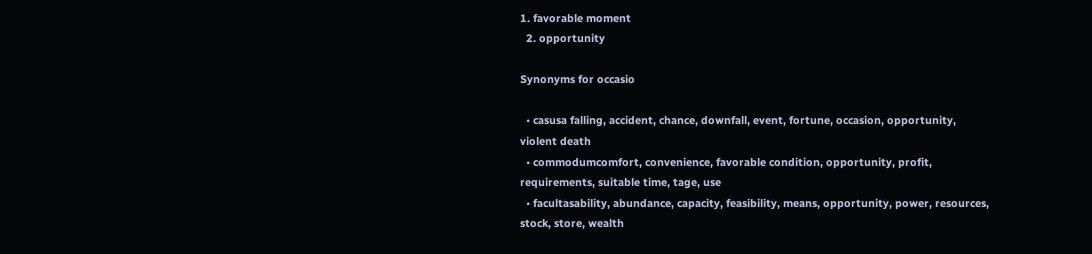1. favorable moment
  2. opportunity

Synonyms for occasio

  • casusa falling, accident, chance, downfall, event, fortune, occasion, opportunity, violent death
  • commodumcomfort, convenience, favorable condition, opportunity, profit, requirements, suitable time, tage, use
  • facultasability, abundance, capacity, feasibility, means, opportunity, power, resources, stock, store, wealth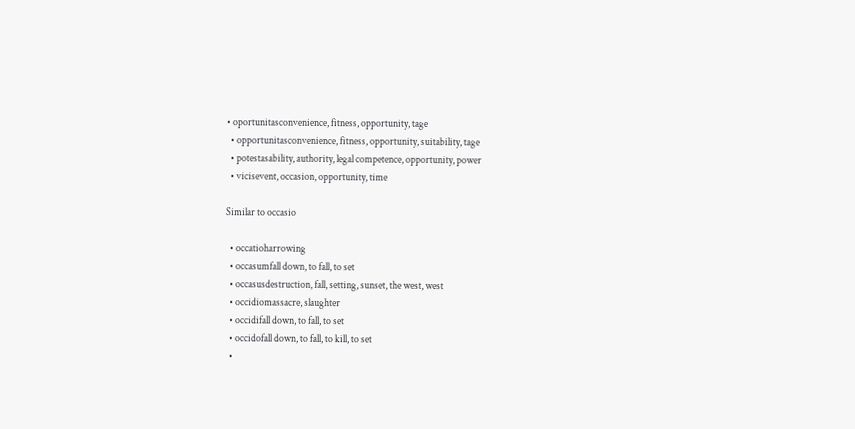• oportunitasconvenience, fitness, opportunity, tage
  • opportunitasconvenience, fitness, opportunity, suitability, tage
  • potestasability, authority, legal competence, opportunity, power
  • vicisevent, occasion, opportunity, time

Similar to occasio

  • occatioharrowing
  • occasumfall down, to fall, to set
  • occasusdestruction, fall, setting, sunset, the west, west
  • occidiomassacre, slaughter
  • occidifall down, to fall, to set
  • occidofall down, to fall, to kill, to set
  •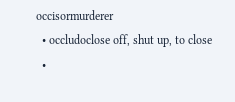occisormurderer
  • occludoclose off, shut up, to close
  •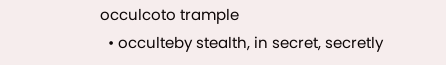occulcoto trample
  • occulteby stealth, in secret, secretly